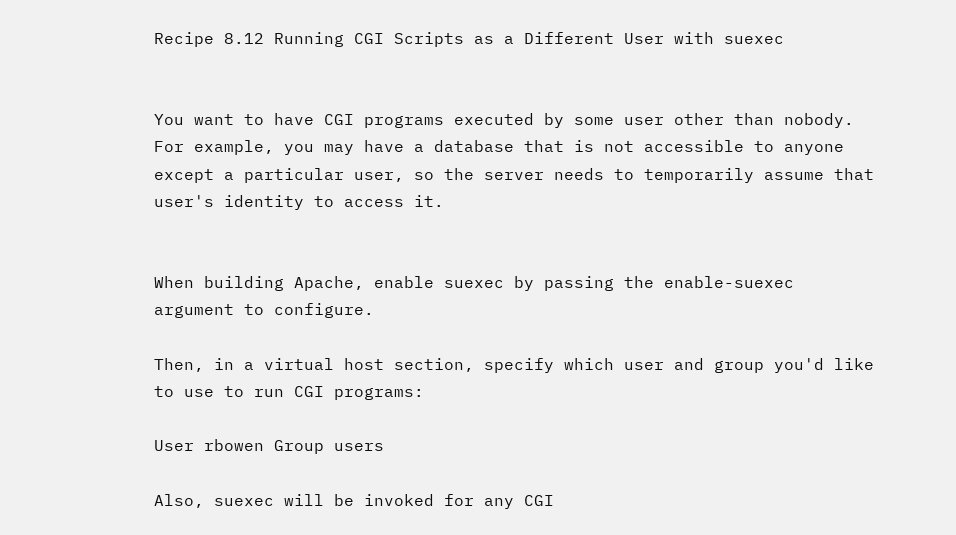Recipe 8.12 Running CGI Scripts as a Different User with suexec


You want to have CGI programs executed by some user other than nobody. For example, you may have a database that is not accessible to anyone except a particular user, so the server needs to temporarily assume that user's identity to access it.


When building Apache, enable suexec by passing the enable-suexec argument to configure.

Then, in a virtual host section, specify which user and group you'd like to use to run CGI programs:

User rbowen Group users

Also, suexec will be invoked for any CGI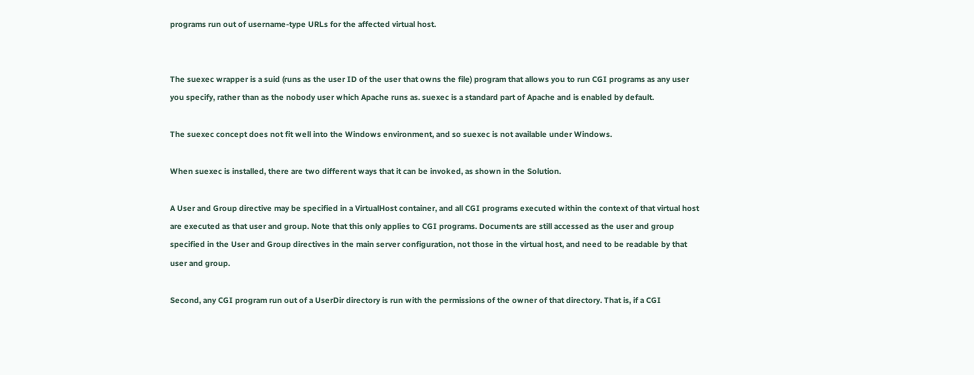programs run out of username-type URLs for the affected virtual host.


The suexec wrapper is a suid (runs as the user ID of the user that owns the file) program that allows you to run CGI programs as any user you specify, rather than as the nobody user which Apache runs as. suexec is a standard part of Apache and is enabled by default.

The suexec concept does not fit well into the Windows environment, and so suexec is not available under Windows.

When suexec is installed, there are two different ways that it can be invoked, as shown in the Solution.

A User and Group directive may be specified in a VirtualHost container, and all CGI programs executed within the context of that virtual host are executed as that user and group. Note that this only applies to CGI programs. Documents are still accessed as the user and group specified in the User and Group directives in the main server configuration, not those in the virtual host, and need to be readable by that user and group.

Second, any CGI program run out of a UserDir directory is run with the permissions of the owner of that directory. That is, if a CGI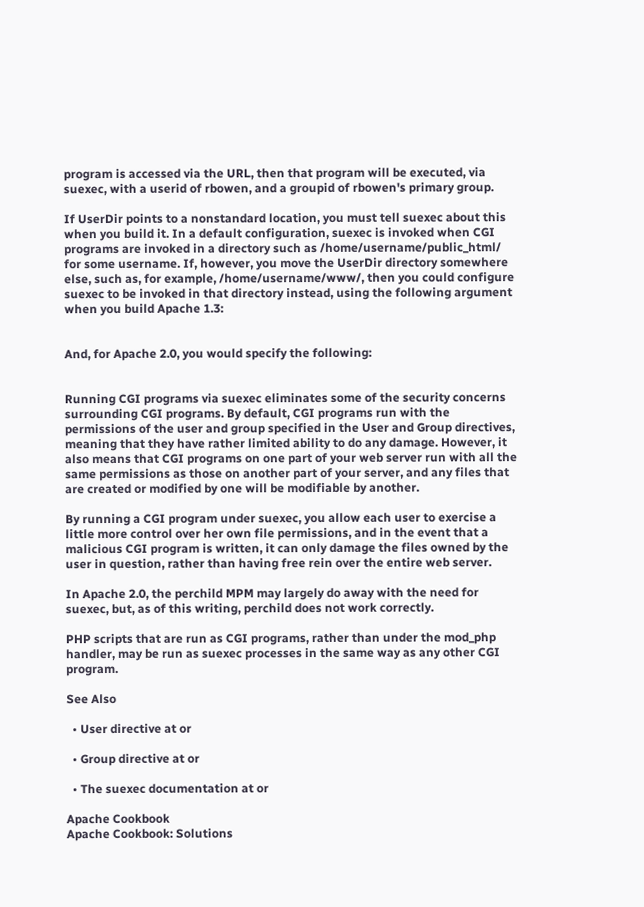program is accessed via the URL, then that program will be executed, via suexec, with a userid of rbowen, and a groupid of rbowen's primary group.

If UserDir points to a nonstandard location, you must tell suexec about this when you build it. In a default configuration, suexec is invoked when CGI programs are invoked in a directory such as /home/username/public_html/ for some username. If, however, you move the UserDir directory somewhere else, such as, for example, /home/username/www/, then you could configure suexec to be invoked in that directory instead, using the following argument when you build Apache 1.3:


And, for Apache 2.0, you would specify the following:


Running CGI programs via suexec eliminates some of the security concerns surrounding CGI programs. By default, CGI programs run with the permissions of the user and group specified in the User and Group directives, meaning that they have rather limited ability to do any damage. However, it also means that CGI programs on one part of your web server run with all the same permissions as those on another part of your server, and any files that are created or modified by one will be modifiable by another.

By running a CGI program under suexec, you allow each user to exercise a little more control over her own file permissions, and in the event that a malicious CGI program is written, it can only damage the files owned by the user in question, rather than having free rein over the entire web server.

In Apache 2.0, the perchild MPM may largely do away with the need for suexec, but, as of this writing, perchild does not work correctly.

PHP scripts that are run as CGI programs, rather than under the mod_php handler, may be run as suexec processes in the same way as any other CGI program.

See Also

  • User directive at or

  • Group directive at or

  • The suexec documentation at or

Apache Cookbook
Apache Cookbook: Solutions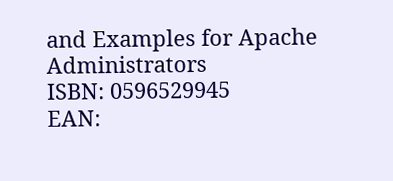and Examples for Apache Administrators
ISBN: 0596529945
EAN: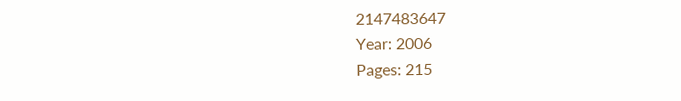2147483647
Year: 2006
Pages: 215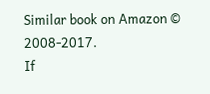Similar book on Amazon © 2008-2017.
If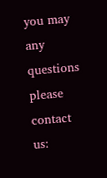you may any questions please contact us: